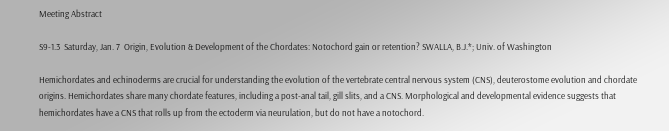Meeting Abstract

S9-1.3  Saturday, Jan. 7  Origin, Evolution & Development of the Chordates: Notochord gain or retention? SWALLA, B.J.*; Univ. of Washington

Hemichordates and echinoderms are crucial for understanding the evolution of the vertebrate central nervous system (CNS), deuterostome evolution and chordate origins. Hemichordates share many chordate features, including a post-anal tail, gill slits, and a CNS. Morphological and developmental evidence suggests that hemichordates have a CNS that rolls up from the ectoderm via neurulation, but do not have a notochord.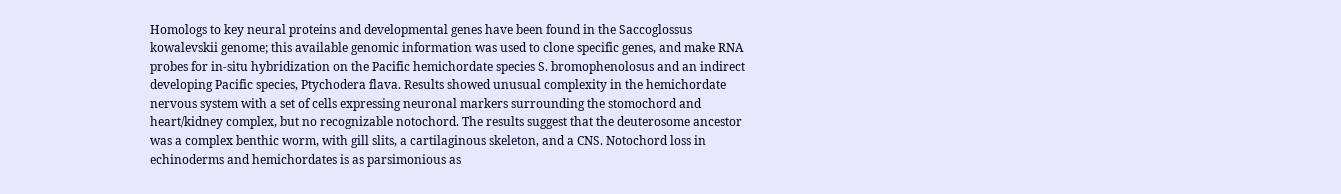Homologs to key neural proteins and developmental genes have been found in the Saccoglossus kowalevskii genome; this available genomic information was used to clone specific genes, and make RNA probes for in-situ hybridization on the Pacific hemichordate species S. bromophenolosus and an indirect developing Pacific species, Ptychodera flava. Results showed unusual complexity in the hemichordate nervous system with a set of cells expressing neuronal markers surrounding the stomochord and heart/kidney complex, but no recognizable notochord. The results suggest that the deuterosome ancestor was a complex benthic worm, with gill slits, a cartilaginous skeleton, and a CNS. Notochord loss in echinoderms and hemichordates is as parsimonious as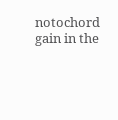notochord gain in the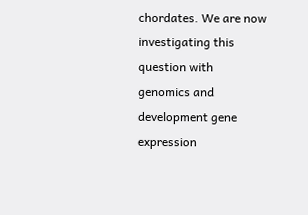chordates. We are now investigating this question with genomics and development gene expression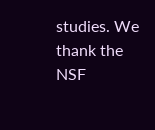studies. We thank the NSF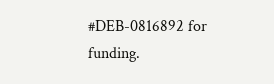#DEB-0816892 for funding.